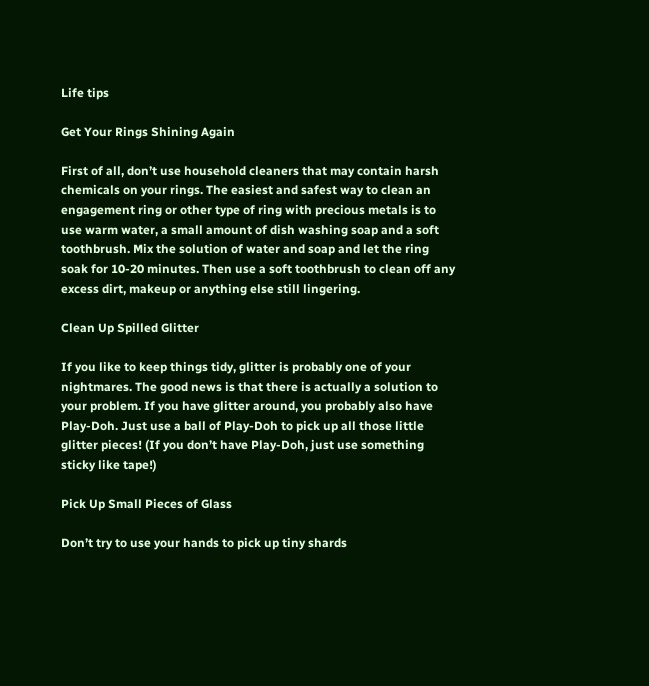Life tips

Get Your Rings Shining Again

First of all, don’t use household cleaners that may contain harsh chemicals on your rings. The easiest and safest way to clean an engagement ring or other type of ring with precious metals is to use warm water, a small amount of dish washing soap and a soft toothbrush. Mix the solution of water and soap and let the ring soak for 10-20 minutes. Then use a soft toothbrush to clean off any excess dirt, makeup or anything else still lingering.

Clean Up Spilled Glitter

If you like to keep things tidy, glitter is probably one of your nightmares. The good news is that there is actually a solution to your problem. If you have glitter around, you probably also have Play-Doh. Just use a ball of Play-Doh to pick up all those little glitter pieces! (If you don’t have Play-Doh, just use something sticky like tape!)

Pick Up Small Pieces of Glass

Don’t try to use your hands to pick up tiny shards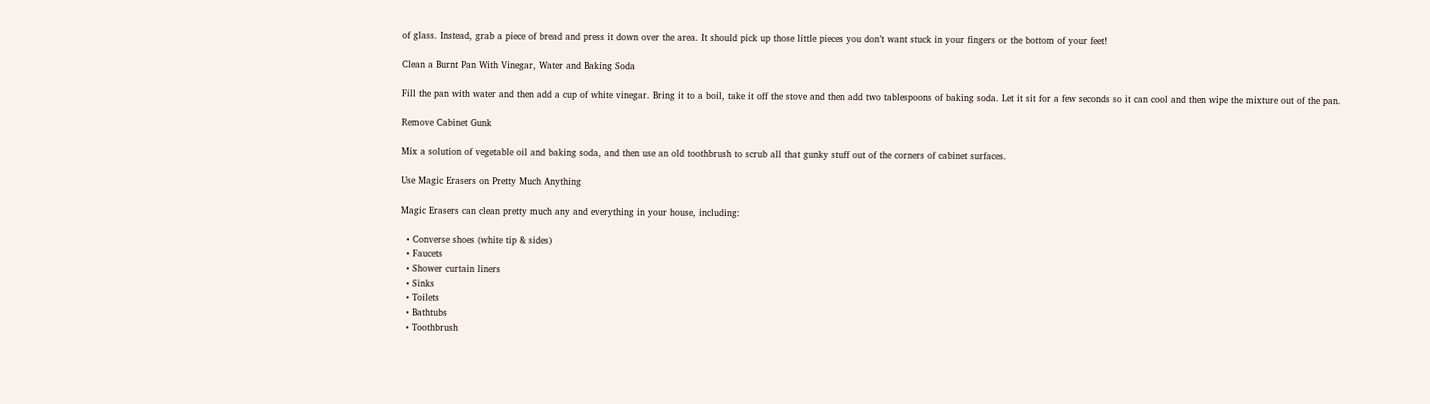of glass. Instead, grab a piece of bread and press it down over the area. It should pick up those little pieces you don’t want stuck in your fingers or the bottom of your feet!

Clean a Burnt Pan With Vinegar, Water and Baking Soda

Fill the pan with water and then add a cup of white vinegar. Bring it to a boil, take it off the stove and then add two tablespoons of baking soda. Let it sit for a few seconds so it can cool and then wipe the mixture out of the pan.

Remove Cabinet Gunk

Mix a solution of vegetable oil and baking soda, and then use an old toothbrush to scrub all that gunky stuff out of the corners of cabinet surfaces.

Use Magic Erasers on Pretty Much Anything

Magic Erasers can clean pretty much any and everything in your house, including:

  • Converse shoes (white tip & sides)
  • Faucets
  • Shower curtain liners
  • Sinks
  • Toilets
  • Bathtubs
  • Toothbrush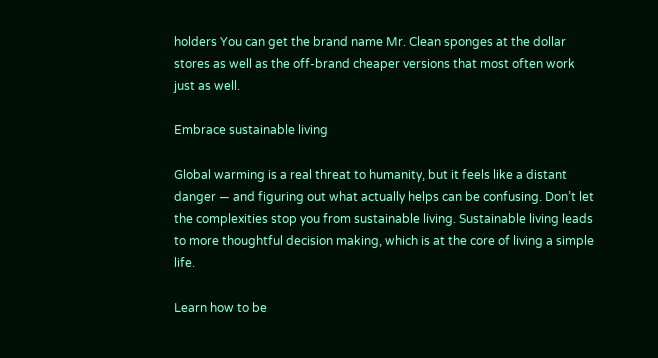holders You can get the brand name Mr. Clean sponges at the dollar stores as well as the off-brand cheaper versions that most often work just as well.

Embrace sustainable living

Global warming is a real threat to humanity, but it feels like a distant danger — and figuring out what actually helps can be confusing. Don’t let the complexities stop you from sustainable living. Sustainable living leads to more thoughtful decision making, which is at the core of living a simple life.

Learn how to be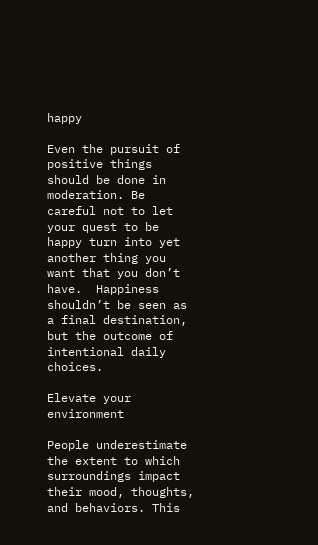happy

Even the pursuit of positive things should be done in moderation. Be careful not to let your quest to be happy turn into yet another thing you want that you don’t have.  Happiness shouldn’t be seen as a final destination, but the outcome of intentional daily choices.

Elevate your environment

People underestimate the extent to which surroundings impact their mood, thoughts, and behaviors. This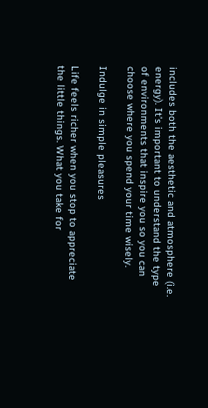includes both the aesthetic and atmosphere (i.e. energy). It’s important to understand the type of environments that inspire you so you can choose where you spend your time wisely.

Indulge in simple pleasures

Life feels richer when you stop to appreciate the little things. What you take for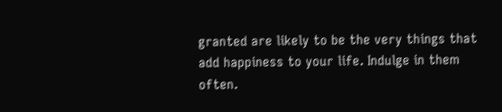granted are likely to be the very things that add happiness to your life. Indulge in them often.